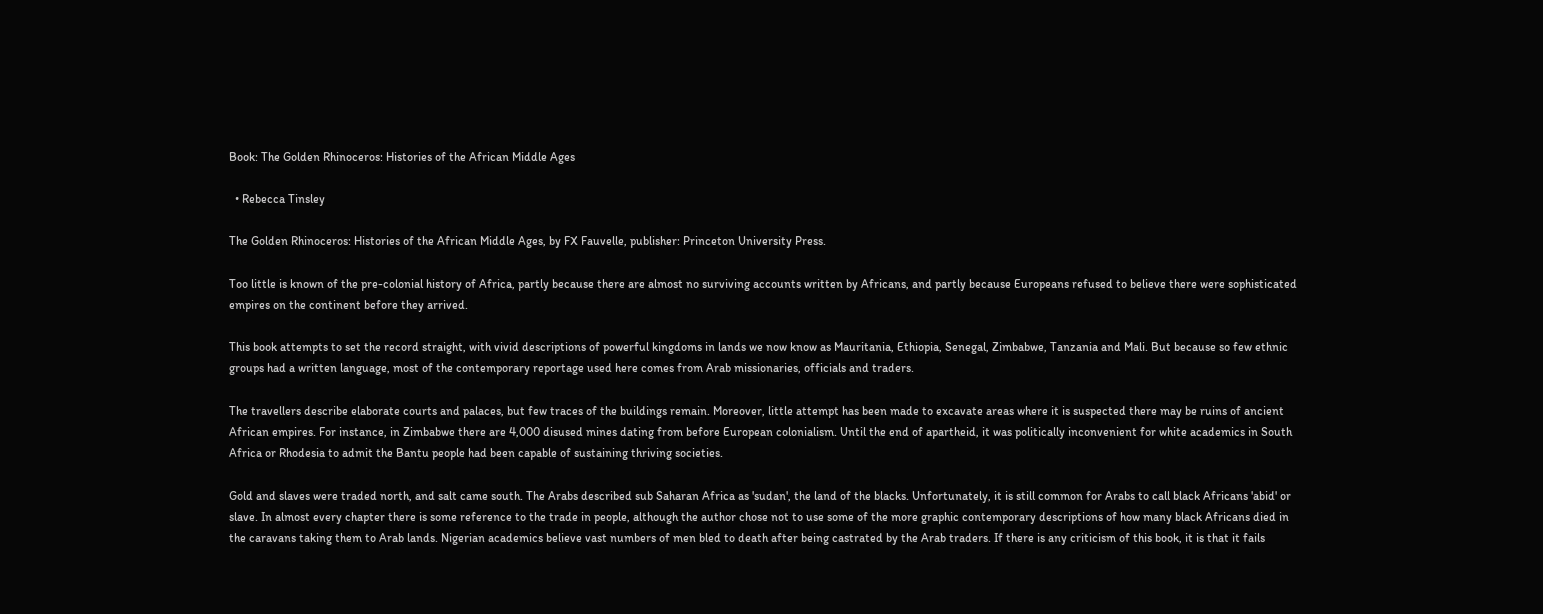Book: The Golden Rhinoceros: Histories of the African Middle Ages

  • Rebecca Tinsley

The Golden Rhinoceros: Histories of the African Middle Ages, by FX Fauvelle, publisher: Princeton University Press.

Too little is known of the pre-colonial history of Africa, partly because there are almost no surviving accounts written by Africans, and partly because Europeans refused to believe there were sophisticated empires on the continent before they arrived.

This book attempts to set the record straight, with vivid descriptions of powerful kingdoms in lands we now know as Mauritania, Ethiopia, Senegal, Zimbabwe, Tanzania and Mali. But because so few ethnic groups had a written language, most of the contemporary reportage used here comes from Arab missionaries, officials and traders.

The travellers describe elaborate courts and palaces, but few traces of the buildings remain. Moreover, little attempt has been made to excavate areas where it is suspected there may be ruins of ancient African empires. For instance, in Zimbabwe there are 4,000 disused mines dating from before European colonialism. Until the end of apartheid, it was politically inconvenient for white academics in South Africa or Rhodesia to admit the Bantu people had been capable of sustaining thriving societies.

Gold and slaves were traded north, and salt came south. The Arabs described sub Saharan Africa as 'sudan', the land of the blacks. Unfortunately, it is still common for Arabs to call black Africans 'abid' or slave. In almost every chapter there is some reference to the trade in people, although the author chose not to use some of the more graphic contemporary descriptions of how many black Africans died in the caravans taking them to Arab lands. Nigerian academics believe vast numbers of men bled to death after being castrated by the Arab traders. If there is any criticism of this book, it is that it fails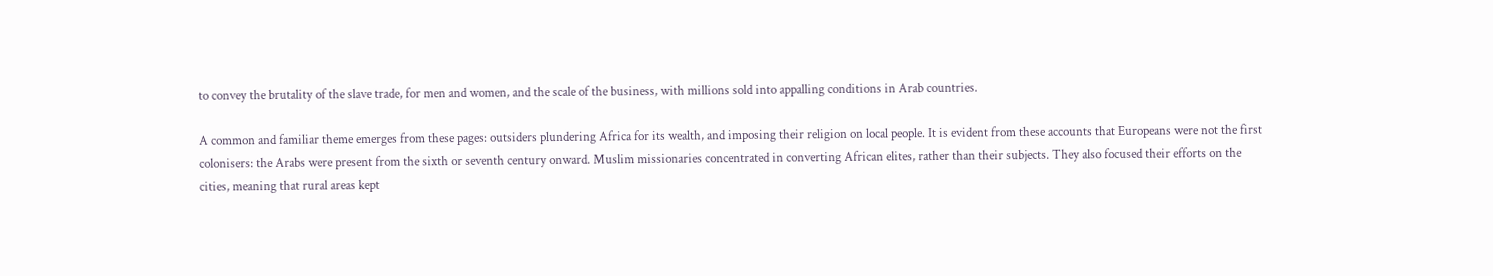to convey the brutality of the slave trade, for men and women, and the scale of the business, with millions sold into appalling conditions in Arab countries.

A common and familiar theme emerges from these pages: outsiders plundering Africa for its wealth, and imposing their religion on local people. It is evident from these accounts that Europeans were not the first colonisers: the Arabs were present from the sixth or seventh century onward. Muslim missionaries concentrated in converting African elites, rather than their subjects. They also focused their efforts on the cities, meaning that rural areas kept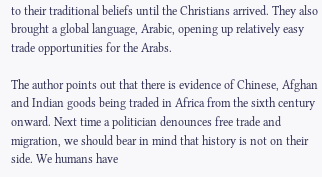to their traditional beliefs until the Christians arrived. They also brought a global language, Arabic, opening up relatively easy trade opportunities for the Arabs.

The author points out that there is evidence of Chinese, Afghan and Indian goods being traded in Africa from the sixth century onward. Next time a politician denounces free trade and migration, we should bear in mind that history is not on their side. We humans have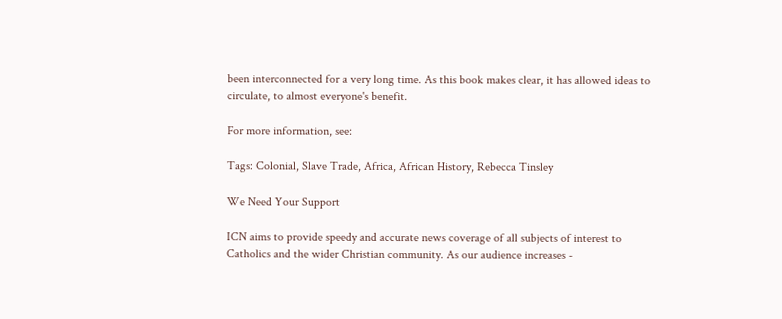been interconnected for a very long time. As this book makes clear, it has allowed ideas to circulate, to almost everyone's benefit.

For more information, see:

Tags: Colonial, Slave Trade, Africa, African History, Rebecca Tinsley

We Need Your Support

ICN aims to provide speedy and accurate news coverage of all subjects of interest to Catholics and the wider Christian community. As our audience increases -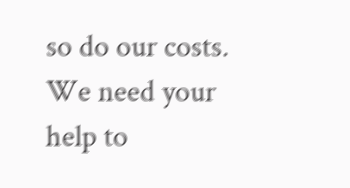so do our costs. We need your help to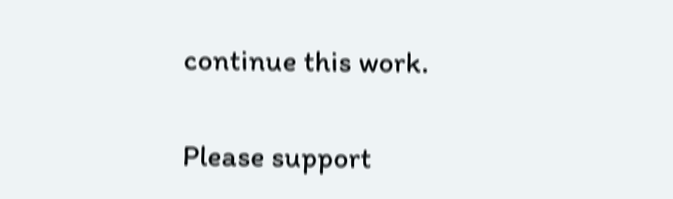continue this work.

Please support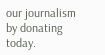our journalism by donating today.